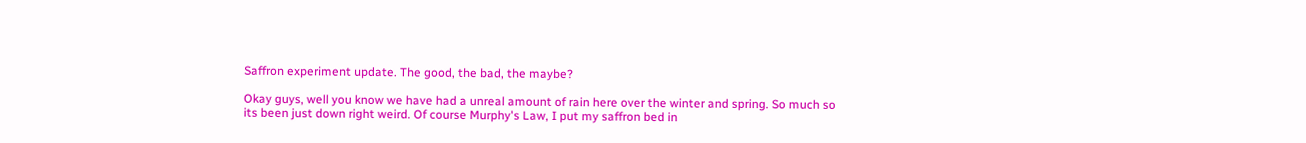Saffron experiment update. The good, the bad, the maybe?

Okay guys, well you know we have had a unreal amount of rain here over the winter and spring. So much so its been just down right weird. Of course Murphy's Law, I put my saffron bed in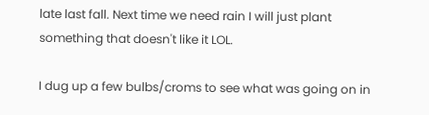late last fall. Next time we need rain I will just plant something that doesn't like it LOL.

I dug up a few bulbs/croms to see what was going on in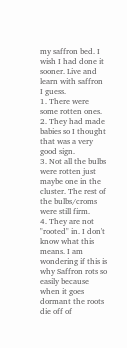my saffron bed. I wish I had done it sooner. Live and learn with saffron I guess.
1. There were some rotten ones.
2. They had made babies so I thought that was a very good sign.
3. Not all the bulbs were rotten just maybe one in the cluster. The rest of the bulbs/croms were still firm.
4. They are not "rooted" in. I don't know what this means. I am wondering if this is why Saffron rots so easily because when it goes dormant the roots die off of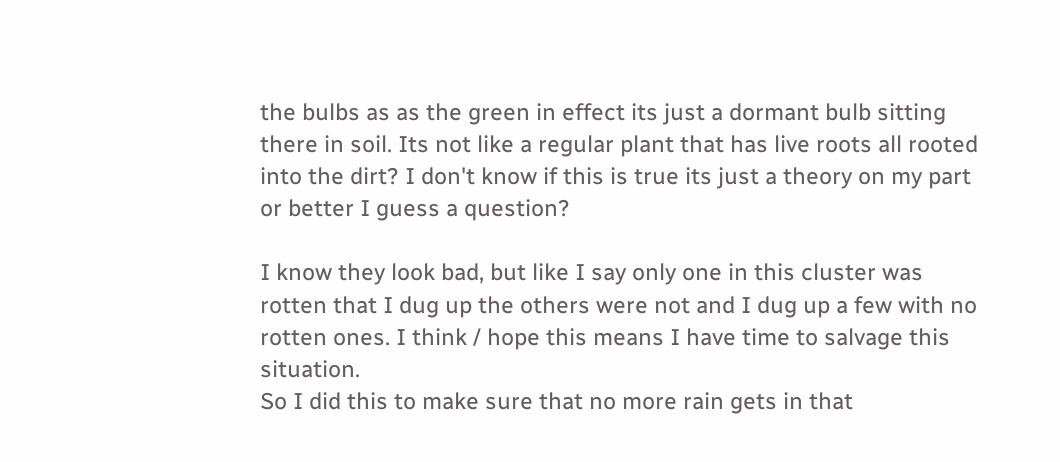the bulbs as as the green in effect its just a dormant bulb sitting there in soil. Its not like a regular plant that has live roots all rooted into the dirt? I don't know if this is true its just a theory on my part or better I guess a question?

I know they look bad, but like I say only one in this cluster was rotten that I dug up the others were not and I dug up a few with no rotten ones. I think / hope this means I have time to salvage this situation.
So I did this to make sure that no more rain gets in that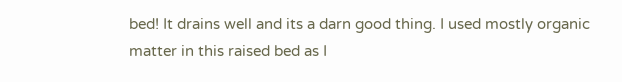bed! It drains well and its a darn good thing. I used mostly organic matter in this raised bed as I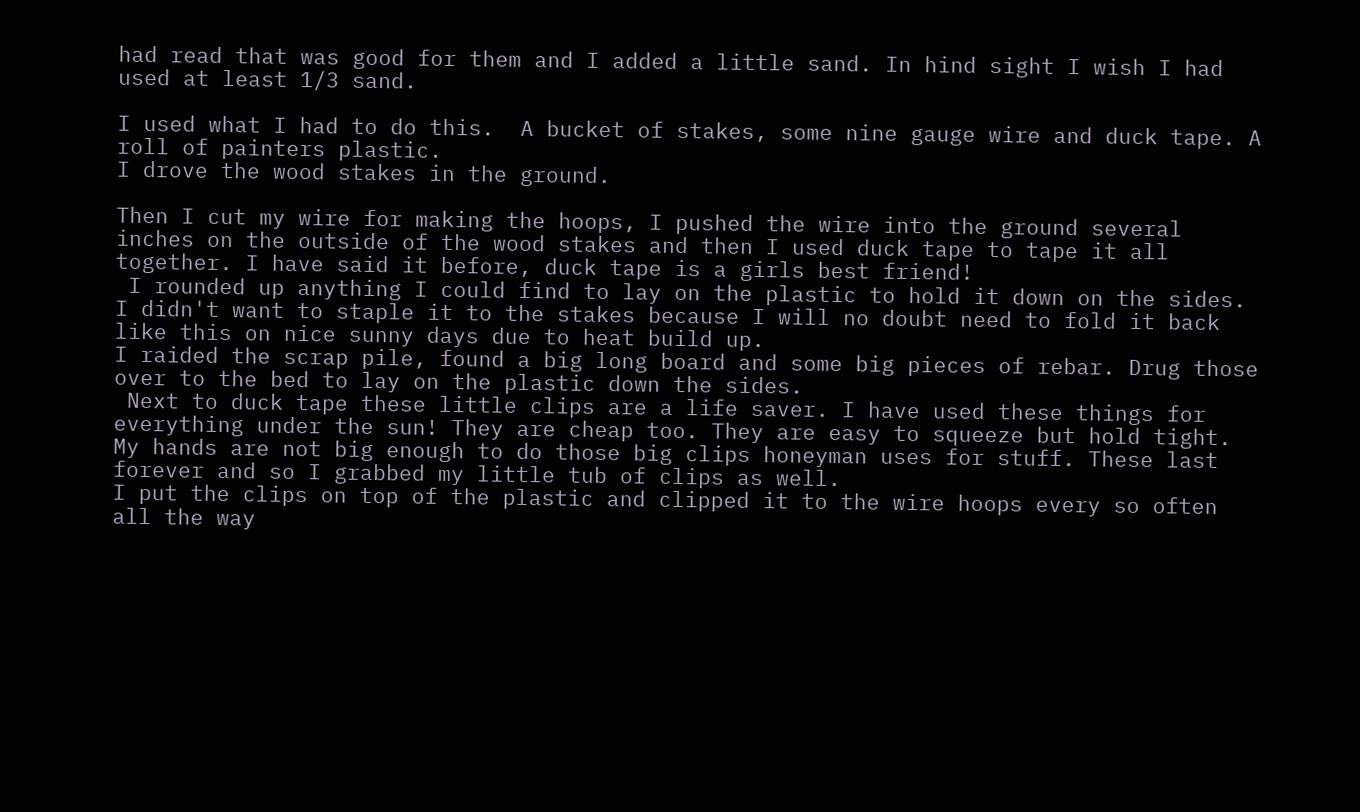had read that was good for them and I added a little sand. In hind sight I wish I had used at least 1/3 sand.

I used what I had to do this.  A bucket of stakes, some nine gauge wire and duck tape. A roll of painters plastic.
I drove the wood stakes in the ground.

Then I cut my wire for making the hoops, I pushed the wire into the ground several inches on the outside of the wood stakes and then I used duck tape to tape it all together. I have said it before, duck tape is a girls best friend!
 I rounded up anything I could find to lay on the plastic to hold it down on the sides. I didn't want to staple it to the stakes because I will no doubt need to fold it back like this on nice sunny days due to heat build up.
I raided the scrap pile, found a big long board and some big pieces of rebar. Drug those over to the bed to lay on the plastic down the sides.
 Next to duck tape these little clips are a life saver. I have used these things for everything under the sun! They are cheap too. They are easy to squeeze but hold tight. My hands are not big enough to do those big clips honeyman uses for stuff. These last forever and so I grabbed my little tub of clips as well.
I put the clips on top of the plastic and clipped it to the wire hoops every so often all the way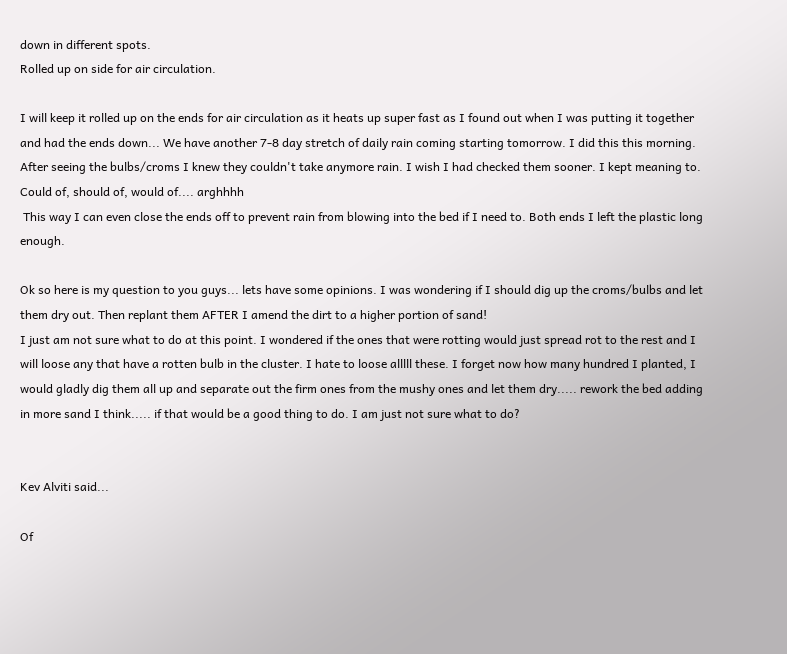down in different spots.
Rolled up on side for air circulation.

I will keep it rolled up on the ends for air circulation as it heats up super fast as I found out when I was putting it together and had the ends down... We have another 7-8 day stretch of daily rain coming starting tomorrow. I did this this morning. After seeing the bulbs/croms I knew they couldn't take anymore rain. I wish I had checked them sooner. I kept meaning to. Could of, should of, would of.... arghhhh
 This way I can even close the ends off to prevent rain from blowing into the bed if I need to. Both ends I left the plastic long enough.

Ok so here is my question to you guys... lets have some opinions. I was wondering if I should dig up the croms/bulbs and let them dry out. Then replant them AFTER I amend the dirt to a higher portion of sand!
I just am not sure what to do at this point. I wondered if the ones that were rotting would just spread rot to the rest and I will loose any that have a rotten bulb in the cluster. I hate to loose alllll these. I forget now how many hundred I planted, I would gladly dig them all up and separate out the firm ones from the mushy ones and let them dry..... rework the bed adding in more sand I think..... if that would be a good thing to do. I am just not sure what to do?


Kev Alviti said...

Of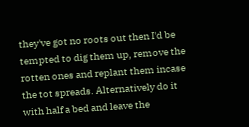they've got no roots out then I'd be tempted to dig them up, remove the rotten ones and replant them incase the tot spreads. Alternatively do it with half a bed and leave the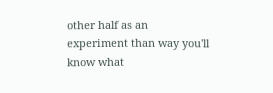other half as an experiment than way you'll know what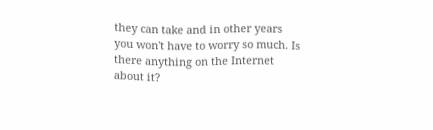they can take and in other years you won't have to worry so much. Is there anything on the Internet about it?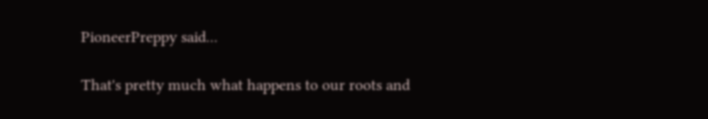PioneerPreppy said...

That's pretty much what happens to our roots and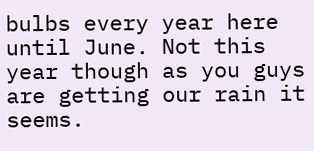bulbs every year here until June. Not this year though as you guys are getting our rain it seems.